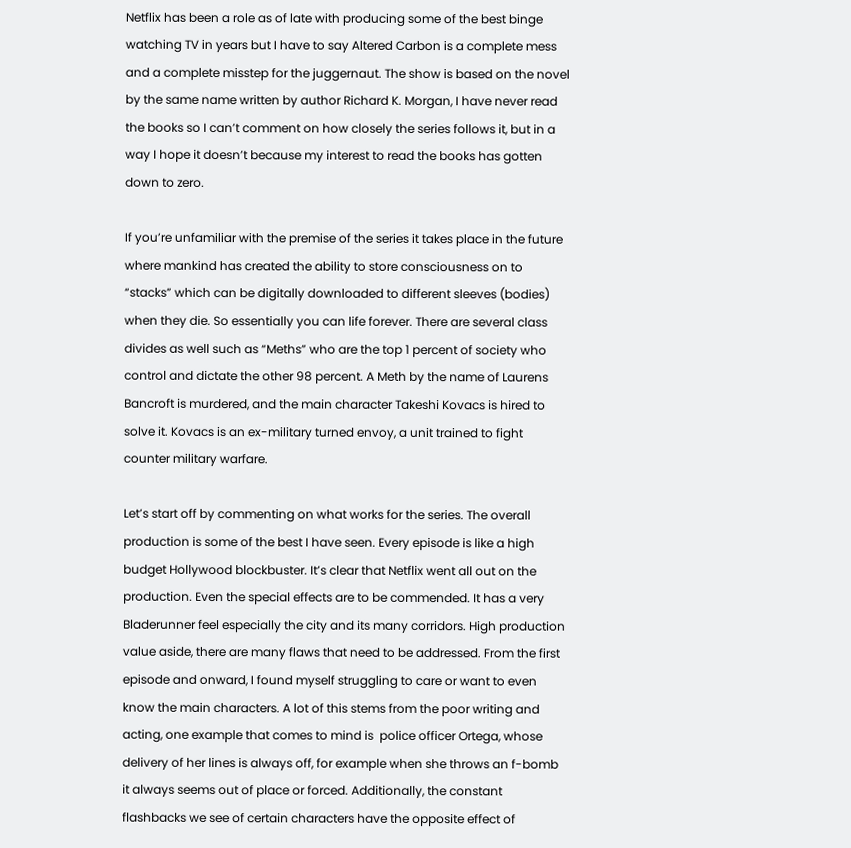Netflix has been a role as of late with producing some of the best binge watching TV in years but I have to say Altered Carbon is a complete mess and a complete misstep for the juggernaut. The show is based on the novel by the same name written by author Richard K. Morgan, I have never read the books so I can’t comment on how closely the series follows it, but in a way I hope it doesn’t because my interest to read the books has gotten down to zero.

If you’re unfamiliar with the premise of the series it takes place in the future where mankind has created the ability to store consciousness on to “stacks” which can be digitally downloaded to different sleeves (bodies) when they die. So essentially you can life forever. There are several class divides as well such as “Meths” who are the top 1 percent of society who control and dictate the other 98 percent. A Meth by the name of Laurens Bancroft is murdered, and the main character Takeshi Kovacs is hired to solve it. Kovacs is an ex-military turned envoy, a unit trained to fight counter military warfare.

Let’s start off by commenting on what works for the series. The overall production is some of the best I have seen. Every episode is like a high budget Hollywood blockbuster. It’s clear that Netflix went all out on the production. Even the special effects are to be commended. It has a very Bladerunner feel especially the city and its many corridors. High production value aside, there are many flaws that need to be addressed. From the first episode and onward, I found myself struggling to care or want to even know the main characters. A lot of this stems from the poor writing and acting, one example that comes to mind is  police officer Ortega, whose delivery of her lines is always off, for example when she throws an f-bomb it always seems out of place or forced. Additionally, the constant flashbacks we see of certain characters have the opposite effect of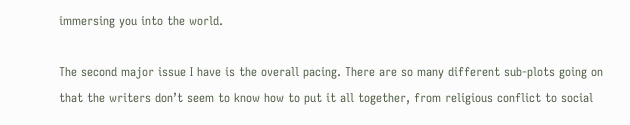immersing you into the world.

The second major issue I have is the overall pacing. There are so many different sub-plots going on that the writers don’t seem to know how to put it all together, from religious conflict to social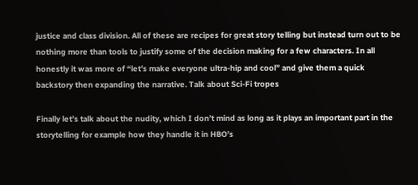justice and class division. All of these are recipes for great story telling but instead turn out to be nothing more than tools to justify some of the decision making for a few characters. In all honestly it was more of “let’s make everyone ultra-hip and cool” and give them a quick backstory then expanding the narrative. Talk about Sci-Fi tropes

Finally let’s talk about the nudity, which I don’t mind as long as it plays an important part in the storytelling for example how they handle it in HBO’s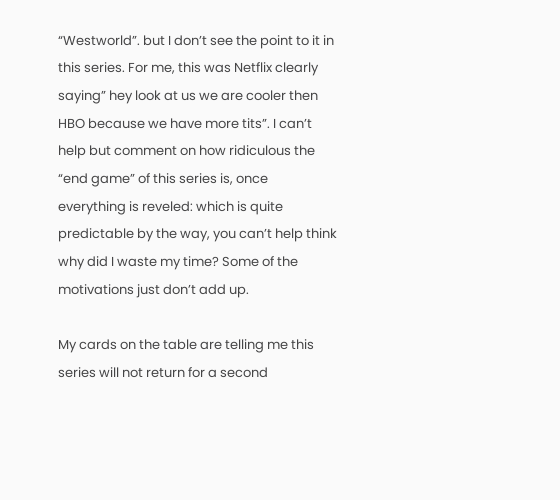“Westworld”. but I don’t see the point to it in this series. For me, this was Netflix clearly saying” hey look at us we are cooler then HBO because we have more tits”. I can’t help but comment on how ridiculous the “end game” of this series is, once everything is reveled: which is quite predictable by the way, you can’t help think why did I waste my time? Some of the motivations just don’t add up.

My cards on the table are telling me this series will not return for a second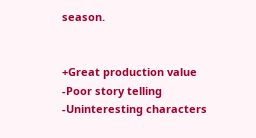season.


+Great production value
-Poor story telling
-Uninteresting characters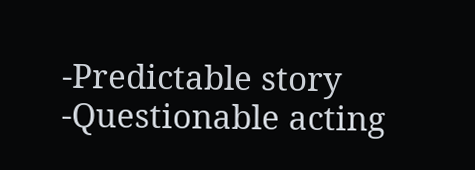-Predictable story
-Questionable acting